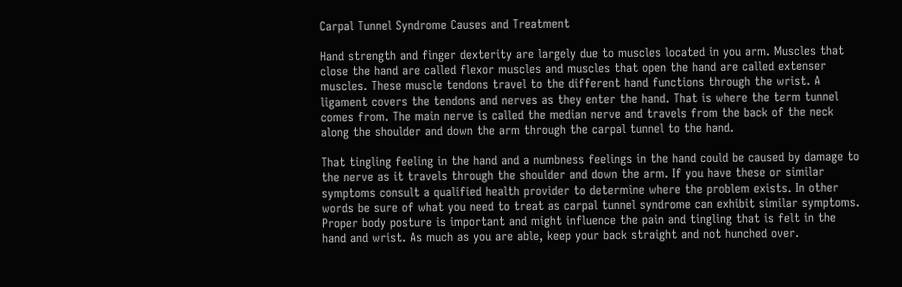Carpal Tunnel Syndrome Causes and Treatment

Hand strength and finger dexterity are largely due to muscles located in you arm. Muscles that close the hand are called flexor muscles and muscles that open the hand are called extenser muscles. These muscle tendons travel to the different hand functions through the wrist. A ligament covers the tendons and nerves as they enter the hand. That is where the term tunnel comes from. The main nerve is called the median nerve and travels from the back of the neck along the shoulder and down the arm through the carpal tunnel to the hand.

That tingling feeling in the hand and a numbness feelings in the hand could be caused by damage to the nerve as it travels through the shoulder and down the arm. If you have these or similar symptoms consult a qualified health provider to determine where the problem exists. In other words be sure of what you need to treat as carpal tunnel syndrome can exhibit similar symptoms. Proper body posture is important and might influence the pain and tingling that is felt in the hand and wrist. As much as you are able, keep your back straight and not hunched over.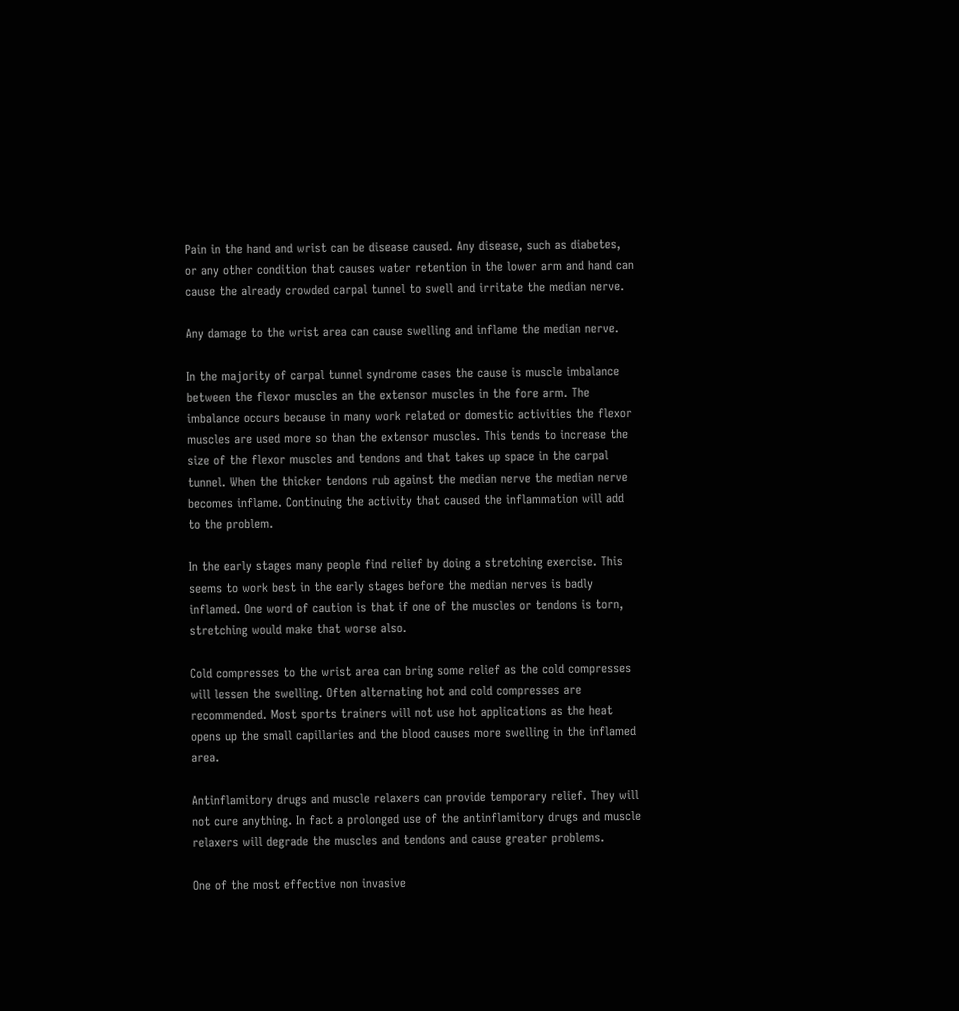Pain in the hand and wrist can be disease caused. Any disease, such as diabetes, or any other condition that causes water retention in the lower arm and hand can cause the already crowded carpal tunnel to swell and irritate the median nerve.

Any damage to the wrist area can cause swelling and inflame the median nerve.

In the majority of carpal tunnel syndrome cases the cause is muscle imbalance between the flexor muscles an the extensor muscles in the fore arm. The imbalance occurs because in many work related or domestic activities the flexor muscles are used more so than the extensor muscles. This tends to increase the size of the flexor muscles and tendons and that takes up space in the carpal tunnel. When the thicker tendons rub against the median nerve the median nerve becomes inflame. Continuing the activity that caused the inflammation will add to the problem.

In the early stages many people find relief by doing a stretching exercise. This seems to work best in the early stages before the median nerves is badly inflamed. One word of caution is that if one of the muscles or tendons is torn, stretching would make that worse also.

Cold compresses to the wrist area can bring some relief as the cold compresses will lessen the swelling. Often alternating hot and cold compresses are recommended. Most sports trainers will not use hot applications as the heat opens up the small capillaries and the blood causes more swelling in the inflamed area.

Antinflamitory drugs and muscle relaxers can provide temporary relief. They will not cure anything. In fact a prolonged use of the antinflamitory drugs and muscle relaxers will degrade the muscles and tendons and cause greater problems.

One of the most effective non invasive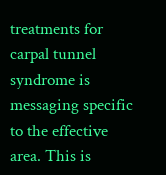treatments for carpal tunnel syndrome is messaging specific to the effective area. This is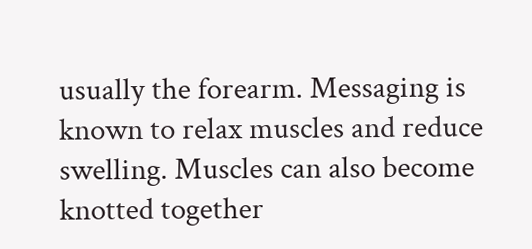usually the forearm. Messaging is known to relax muscles and reduce swelling. Muscles can also become knotted together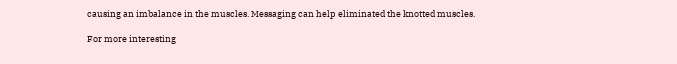causing an imbalance in the muscles. Messaging can help eliminated the knotted muscles.

For more interesting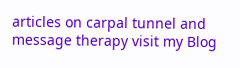articles on carpal tunnel and message therapy visit my Blog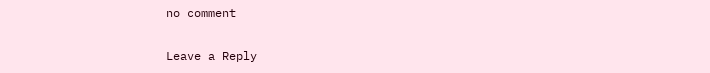no comment

Leave a Reply